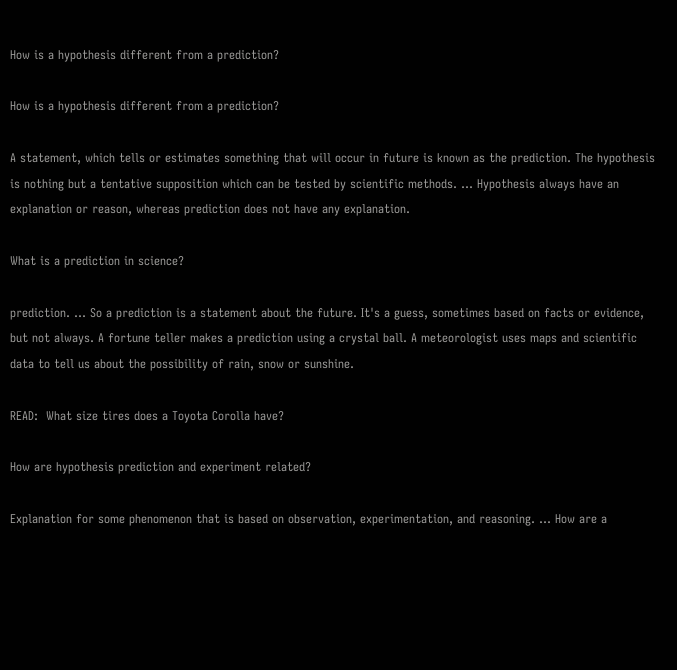How is a hypothesis different from a prediction?

How is a hypothesis different from a prediction?

A statement, which tells or estimates something that will occur in future is known as the prediction. The hypothesis is nothing but a tentative supposition which can be tested by scientific methods. … Hypothesis always have an explanation or reason, whereas prediction does not have any explanation.

What is a prediction in science?

prediction. … So a prediction is a statement about the future. It's a guess, sometimes based on facts or evidence, but not always. A fortune teller makes a prediction using a crystal ball. A meteorologist uses maps and scientific data to tell us about the possibility of rain, snow or sunshine.

READ:  What size tires does a Toyota Corolla have?

How are hypothesis prediction and experiment related?

Explanation for some phenomenon that is based on observation, experimentation, and reasoning. … How are a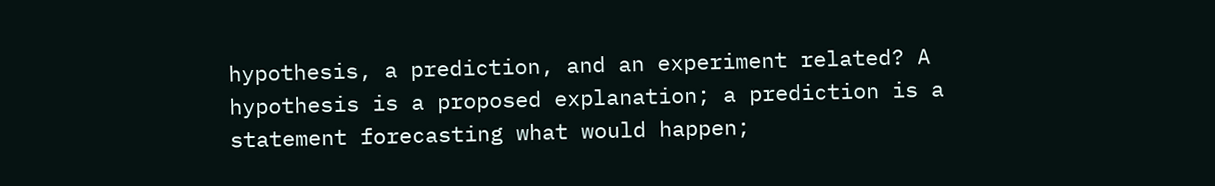hypothesis, a prediction, and an experiment related? A hypothesis is a proposed explanation; a prediction is a statement forecasting what would happen;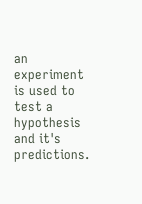an experiment is used to test a hypothesis and it's predictions.